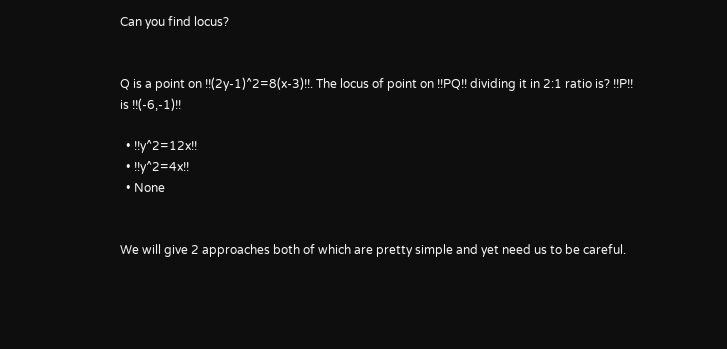Can you find locus?


Q is a point on !!(2y-1)^2=8(x-3)!!. The locus of point on !!PQ!! dividing it in 2:1 ratio is? !!P!! is !!(-6,-1)!!

  • !!y^2=12x!!
  • !!y^2=4x!!
  • None


We will give 2 approaches both of which are pretty simple and yet need us to be careful.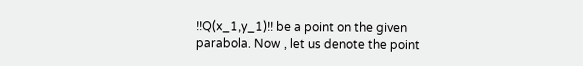!!Q(x_1,y_1)!! be a point on the given parabola. Now , let us denote the point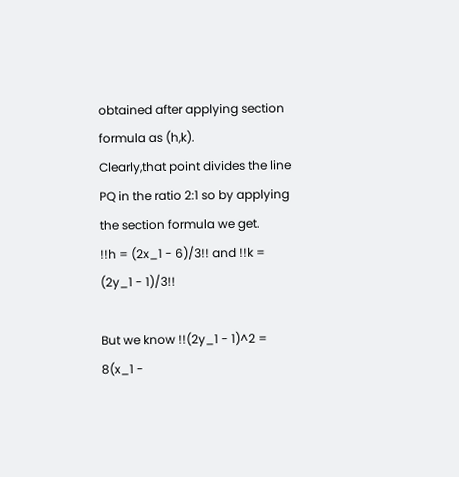obtained after applying section formula as (h,k).
Clearly,that point divides the line PQ in the ratio 2:1 so by applying the section formula we get.
!!h = (2x_1 - 6)/3!! and !!k = (2y_1 - 1)/3!!

But we know !!(2y_1 - 1)^2 = 8(x_1 -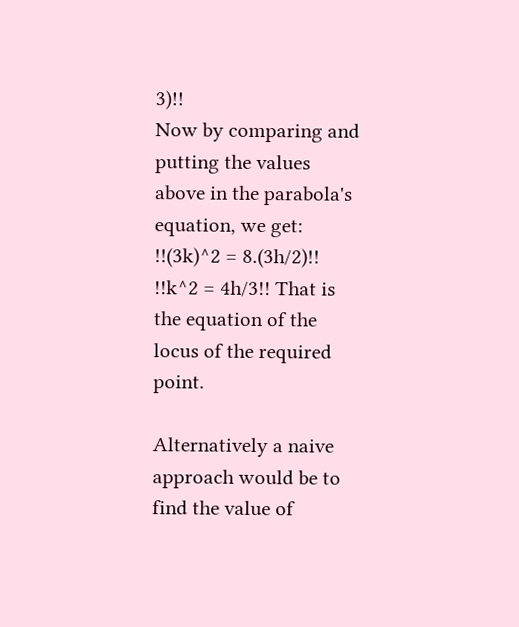3)!!
Now by comparing and putting the values above in the parabola's equation, we get:
!!(3k)^2 = 8.(3h/2)!! !!k^2 = 4h/3!! That is the equation of the locus of the required point.

Alternatively a naive approach would be to find the value of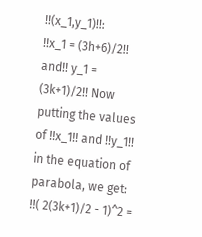!!(x_1,y_1)!!:
!!x_1 = (3h+6)/2!! and!! y_1 = (3k+1)/2!! Now putting the values of !!x_1!! and !!y_1!! in the equation of parabola, we get:
!!( 2(3k+1)/2 - 1)^2 =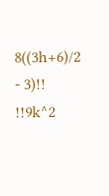8((3h+6)/2 - 3)!! !!9k^2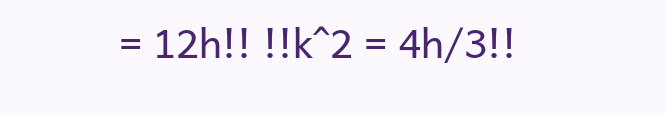= 12h!! !!k^2 = 4h/3!!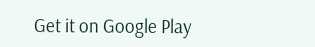Get it on Google Play